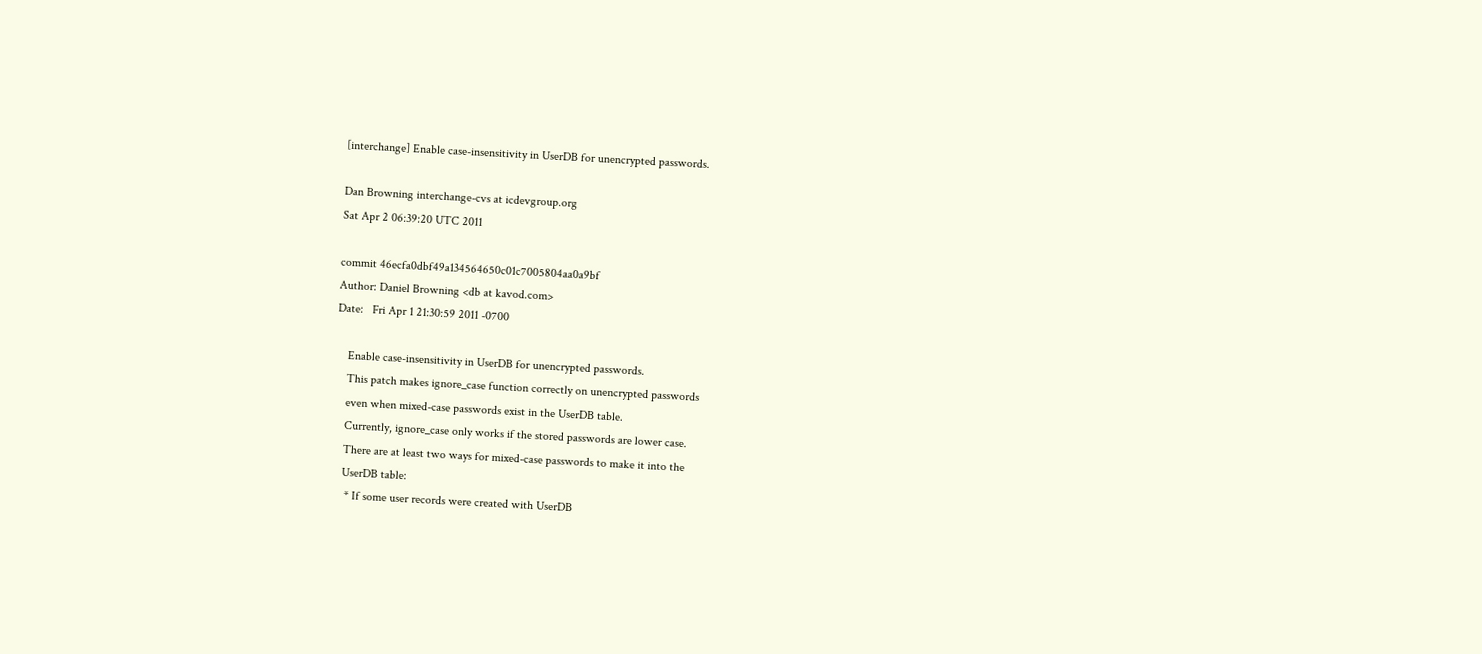[interchange] Enable case-insensitivity in UserDB for unencrypted passwords.

Dan Browning interchange-cvs at icdevgroup.org
Sat Apr 2 06:39:20 UTC 2011

commit 46ecfa0dbf49a134564650c01c7005804aa0a9bf
Author: Daniel Browning <db at kavod.com>
Date:   Fri Apr 1 21:30:59 2011 -0700

    Enable case-insensitivity in UserDB for unencrypted passwords.
    This patch makes ignore_case function correctly on unencrypted passwords
    even when mixed-case passwords exist in the UserDB table.
    Currently, ignore_case only works if the stored passwords are lower case.
    There are at least two ways for mixed-case passwords to make it into the
    UserDB table:
     * If some user records were created with UserDB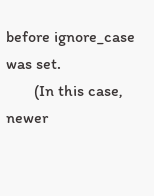before ignore_case was set.
       (In this case, newer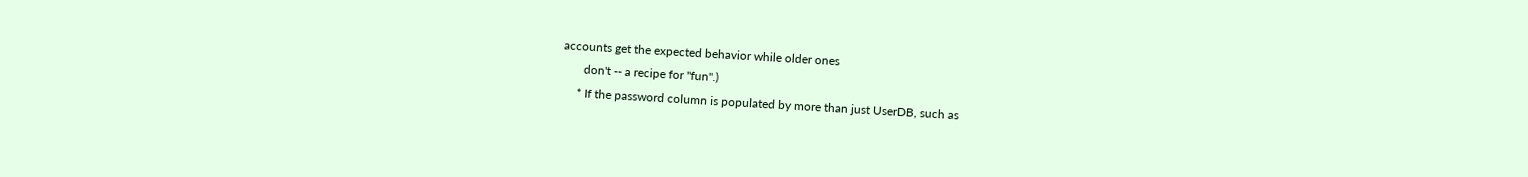accounts get the expected behavior while older ones
       don't -- a recipe for "fun".)
     * If the password column is populated by more than just UserDB, such as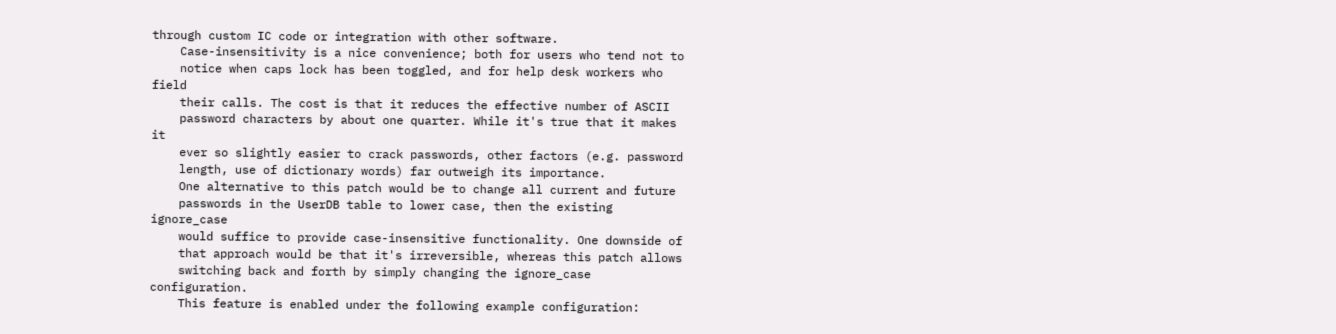through custom IC code or integration with other software.
    Case-insensitivity is a nice convenience; both for users who tend not to
    notice when caps lock has been toggled, and for help desk workers who field
    their calls. The cost is that it reduces the effective number of ASCII
    password characters by about one quarter. While it's true that it makes it
    ever so slightly easier to crack passwords, other factors (e.g. password
    length, use of dictionary words) far outweigh its importance.
    One alternative to this patch would be to change all current and future
    passwords in the UserDB table to lower case, then the existing ignore_case
    would suffice to provide case-insensitive functionality. One downside of
    that approach would be that it's irreversible, whereas this patch allows
    switching back and forth by simply changing the ignore_case configuration.
    This feature is enabled under the following example configuration: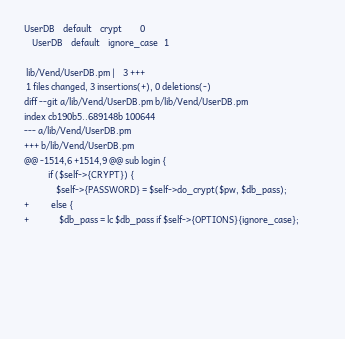UserDB    default    crypt         0
    UserDB    default    ignore_case   1

 lib/Vend/UserDB.pm |    3 +++
 1 files changed, 3 insertions(+), 0 deletions(-)
diff --git a/lib/Vend/UserDB.pm b/lib/Vend/UserDB.pm
index cb190b5..689148b 100644
--- a/lib/Vend/UserDB.pm
+++ b/lib/Vend/UserDB.pm
@@ -1514,6 +1514,9 @@ sub login {
            if ($self->{CRYPT}) {
                $self->{PASSWORD} = $self->do_crypt($pw, $db_pass);
+           else {
+               $db_pass = lc $db_pass if $self->{OPTIONS}{ignore_case};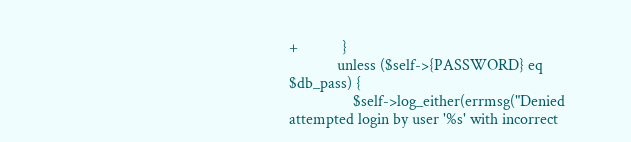+           }
            unless ($self->{PASSWORD} eq $db_pass) {
                $self->log_either(errmsg("Denied attempted login by user '%s' with incorrect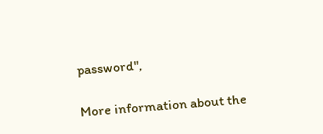password",

More information about the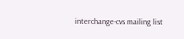interchange-cvs mailing list